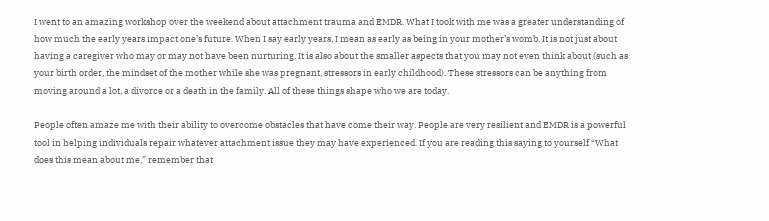I went to an amazing workshop over the weekend about attachment trauma and EMDR. What I took with me was a greater understanding of how much the early years impact one’s future. When I say early years, I mean as early as being in your mother’s womb. It is not just about having a caregiver who may or may not have been nurturing. It is also about the smaller aspects that you may not even think about (such as your birth order, the mindset of the mother while she was pregnant, stressors in early childhood). These stressors can be anything from moving around a lot, a divorce or a death in the family. All of these things shape who we are today.

People often amaze me with their ability to overcome obstacles that have come their way. People are very resilient and EMDR is a powerful tool in helping individuals repair whatever attachment issue they may have experienced. If you are reading this saying to yourself “What does this mean about me,” remember that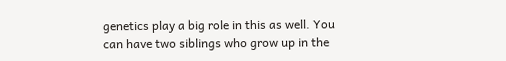genetics play a big role in this as well. You can have two siblings who grow up in the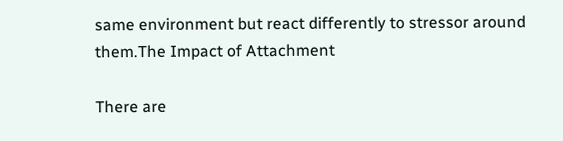same environment but react differently to stressor around them.The Impact of Attachment

There are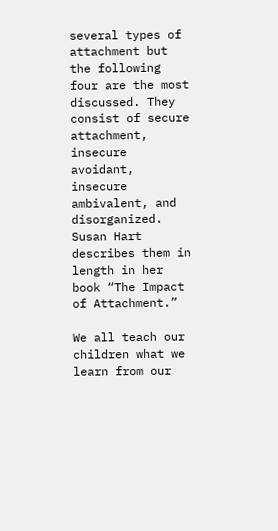several types of attachment but the following four are the most discussed. They consist of secure attachment, insecure avoidant, insecure ambivalent, and disorganized. Susan Hart describes them in length in her book “The Impact of Attachment.”

We all teach our children what we learn from our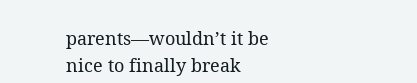parents—wouldn’t it be nice to finally break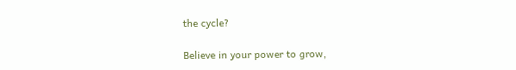the cycle?

Believe in your power to grow,